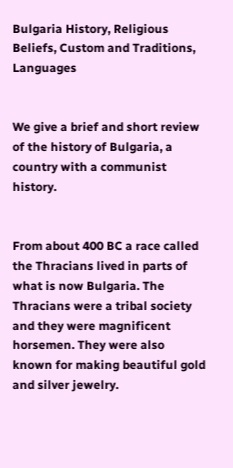Bulgaria History, Religious Beliefs, Custom and Traditions, Languages


We give a brief and short review of the history of Bulgaria, a country with a communist history.


From about 400 BC a race called the Thracians lived in parts of what is now Bulgaria. The Thracians were a tribal society and they were magnificent horsemen. They were also known for making beautiful gold and silver jewelry.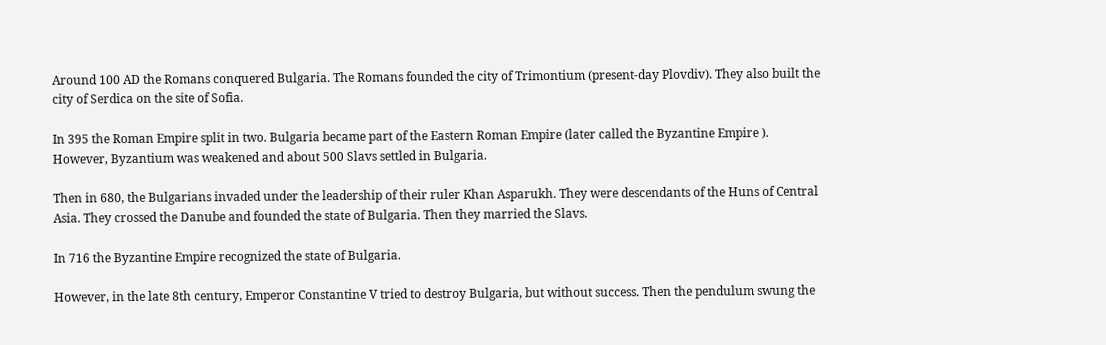Around 100 AD the Romans conquered Bulgaria. The Romans founded the city of Trimontium (present-day Plovdiv). They also built the city of Serdica on the site of Sofia.

In 395 the Roman Empire split in two. Bulgaria became part of the Eastern Roman Empire (later called the Byzantine Empire ). However, Byzantium was weakened and about 500 Slavs settled in Bulgaria.

Then in 680, the Bulgarians invaded under the leadership of their ruler Khan Asparukh. They were descendants of the Huns of Central Asia. They crossed the Danube and founded the state of Bulgaria. Then they married the Slavs.

In 716 the Byzantine Empire recognized the state of Bulgaria.

However, in the late 8th century, Emperor Constantine V tried to destroy Bulgaria, but without success. Then the pendulum swung the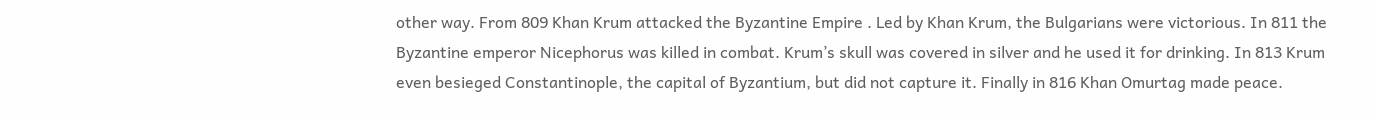other way. From 809 Khan Krum attacked the Byzantine Empire . Led by Khan Krum, the Bulgarians were victorious. In 811 the Byzantine emperor Nicephorus was killed in combat. Krum’s skull was covered in silver and he used it for drinking. In 813 Krum even besieged Constantinople, the capital of Byzantium, but did not capture it. Finally in 816 Khan Omurtag made peace.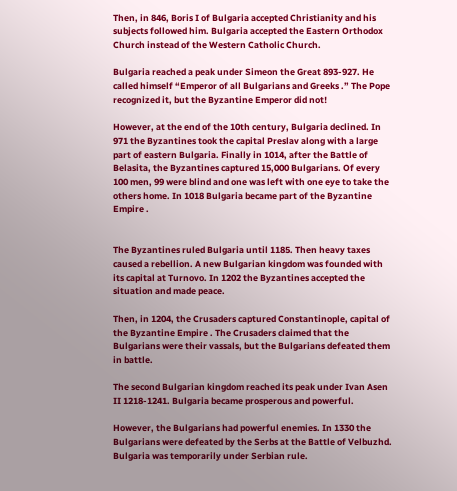Then, in 846, Boris I of Bulgaria accepted Christianity and his subjects followed him. Bulgaria accepted the Eastern Orthodox Church instead of the Western Catholic Church.

Bulgaria reached a peak under Simeon the Great 893-927. He called himself “Emperor of all Bulgarians and Greeks .” The Pope recognized it, but the Byzantine Emperor did not!

However, at the end of the 10th century, Bulgaria declined. In 971 the Byzantines took the capital Preslav along with a large part of eastern Bulgaria. Finally in 1014, after the Battle of Belasita, the Byzantines captured 15,000 Bulgarians. Of every 100 men, 99 were blind and one was left with one eye to take the others home. In 1018 Bulgaria became part of the Byzantine Empire .


The Byzantines ruled Bulgaria until 1185. Then heavy taxes caused a rebellion. A new Bulgarian kingdom was founded with its capital at Turnovo. In 1202 the Byzantines accepted the situation and made peace.

Then, in 1204, the Crusaders captured Constantinople, capital of the Byzantine Empire . The Crusaders claimed that the Bulgarians were their vassals, but the Bulgarians defeated them in battle.

The second Bulgarian kingdom reached its peak under Ivan Asen II 1218-1241. Bulgaria became prosperous and powerful.

However, the Bulgarians had powerful enemies. In 1330 the Bulgarians were defeated by the Serbs at the Battle of Velbuzhd. Bulgaria was temporarily under Serbian rule.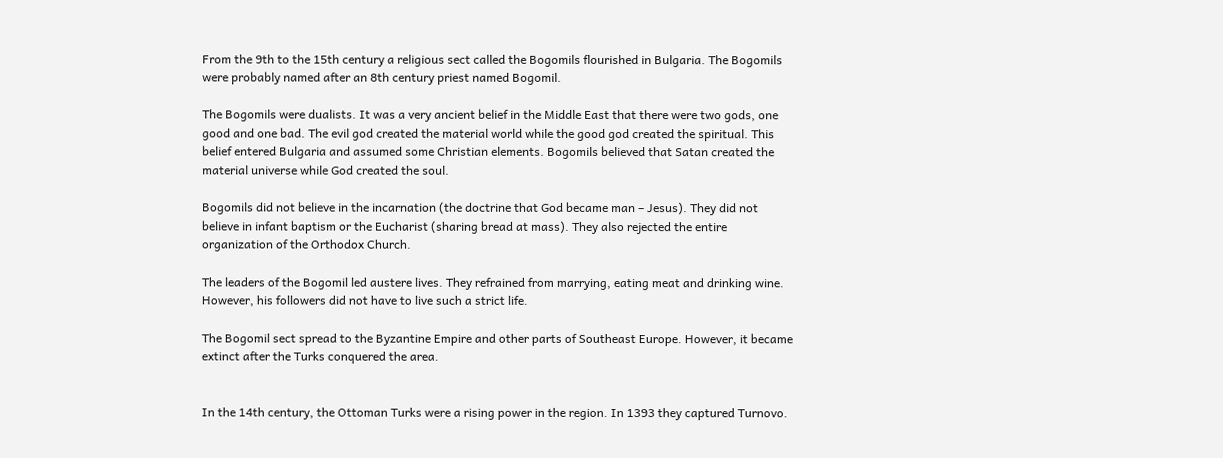From the 9th to the 15th century a religious sect called the Bogomils flourished in Bulgaria. The Bogomils were probably named after an 8th century priest named Bogomil.

The Bogomils were dualists. It was a very ancient belief in the Middle East that there were two gods, one good and one bad. The evil god created the material world while the good god created the spiritual. This belief entered Bulgaria and assumed some Christian elements. Bogomils believed that Satan created the material universe while God created the soul.

Bogomils did not believe in the incarnation (the doctrine that God became man – Jesus). They did not believe in infant baptism or the Eucharist (sharing bread at mass). They also rejected the entire organization of the Orthodox Church.

The leaders of the Bogomil led austere lives. They refrained from marrying, eating meat and drinking wine. However, his followers did not have to live such a strict life.

The Bogomil sect spread to the Byzantine Empire and other parts of Southeast Europe. However, it became extinct after the Turks conquered the area.


In the 14th century, the Ottoman Turks were a rising power in the region. In 1393 they captured Turnovo.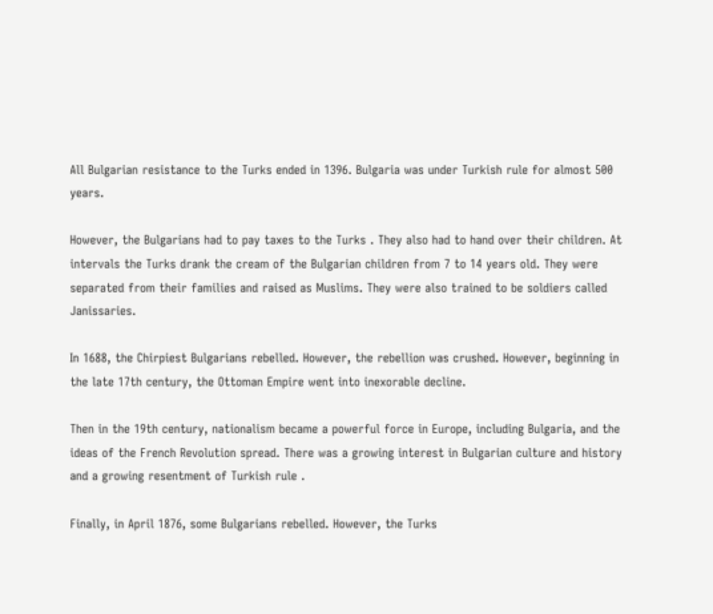All Bulgarian resistance to the Turks ended in 1396. Bulgaria was under Turkish rule for almost 500 years.

However, the Bulgarians had to pay taxes to the Turks . They also had to hand over their children. At intervals the Turks drank the cream of the Bulgarian children from 7 to 14 years old. They were separated from their families and raised as Muslims. They were also trained to be soldiers called Janissaries.

In 1688, the Chirpiest Bulgarians rebelled. However, the rebellion was crushed. However, beginning in the late 17th century, the Ottoman Empire went into inexorable decline.

Then in the 19th century, nationalism became a powerful force in Europe, including Bulgaria, and the ideas of the French Revolution spread. There was a growing interest in Bulgarian culture and history and a growing resentment of Turkish rule .

Finally, in April 1876, some Bulgarians rebelled. However, the Turks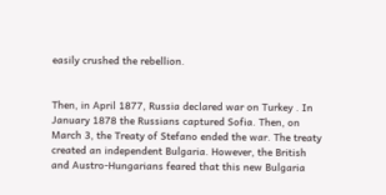easily crushed the rebellion.


Then, in April 1877, Russia declared war on Turkey . In January 1878 the Russians captured Sofia. Then, on March 3, the Treaty of Stefano ended the war. The treaty created an independent Bulgaria. However, the British and Austro-Hungarians feared that this new Bulgaria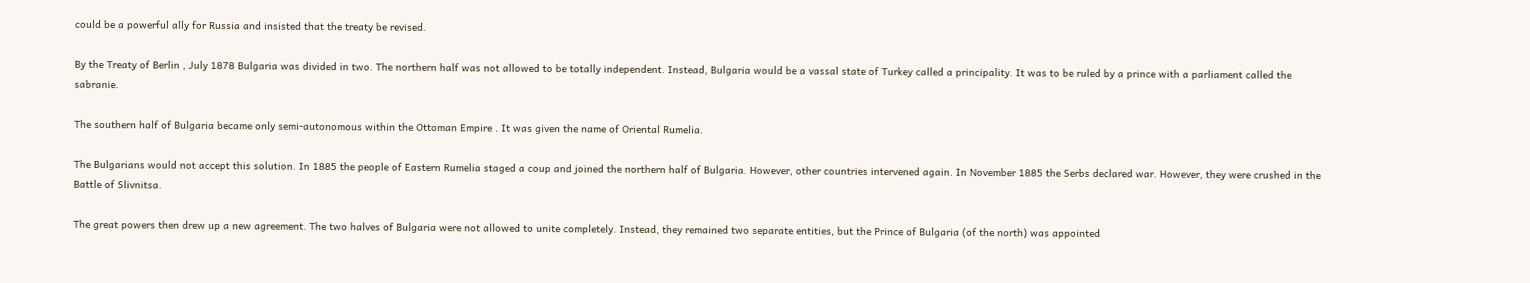could be a powerful ally for Russia and insisted that the treaty be revised.

By the Treaty of Berlin , July 1878 Bulgaria was divided in two. The northern half was not allowed to be totally independent. Instead, Bulgaria would be a vassal state of Turkey called a principality. It was to be ruled by a prince with a parliament called the sabranie.

The southern half of Bulgaria became only semi-autonomous within the Ottoman Empire . It was given the name of Oriental Rumelia.

The Bulgarians would not accept this solution. In 1885 the people of Eastern Rumelia staged a coup and joined the northern half of Bulgaria. However, other countries intervened again. In November 1885 the Serbs declared war. However, they were crushed in the Battle of Slivnitsa.

The great powers then drew up a new agreement. The two halves of Bulgaria were not allowed to unite completely. Instead, they remained two separate entities, but the Prince of Bulgaria (of the north) was appointed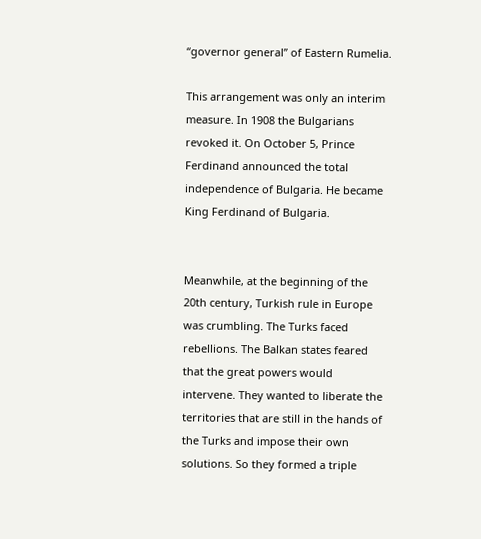“governor general” of Eastern Rumelia.

This arrangement was only an interim measure. In 1908 the Bulgarians revoked it. On October 5, Prince Ferdinand announced the total independence of Bulgaria. He became King Ferdinand of Bulgaria.


Meanwhile, at the beginning of the 20th century, Turkish rule in Europe was crumbling. The Turks faced rebellions. The Balkan states feared that the great powers would intervene. They wanted to liberate the territories that are still in the hands of the Turks and impose their own solutions. So they formed a triple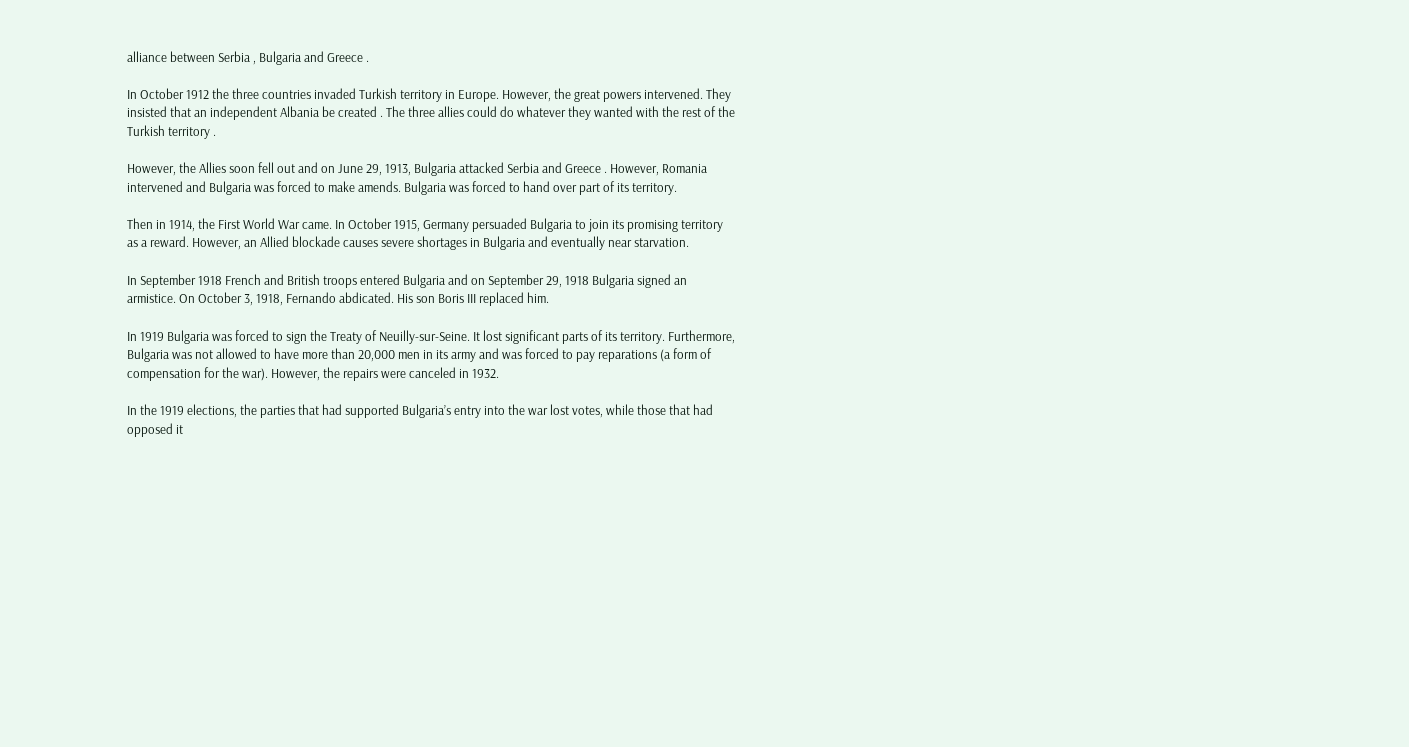alliance between Serbia , Bulgaria and Greece .

In October 1912 the three countries invaded Turkish territory in Europe. However, the great powers intervened. They insisted that an independent Albania be created . The three allies could do whatever they wanted with the rest of the Turkish territory .

However, the Allies soon fell out and on June 29, 1913, Bulgaria attacked Serbia and Greece . However, Romania intervened and Bulgaria was forced to make amends. Bulgaria was forced to hand over part of its territory.

Then in 1914, the First World War came. In October 1915, Germany persuaded Bulgaria to join its promising territory as a reward. However, an Allied blockade causes severe shortages in Bulgaria and eventually near starvation.

In September 1918 French and British troops entered Bulgaria and on September 29, 1918 Bulgaria signed an armistice. On October 3, 1918, Fernando abdicated. His son Boris III replaced him.

In 1919 Bulgaria was forced to sign the Treaty of Neuilly-sur-Seine. It lost significant parts of its territory. Furthermore, Bulgaria was not allowed to have more than 20,000 men in its army and was forced to pay reparations (a form of compensation for the war). However, the repairs were canceled in 1932.

In the 1919 elections, the parties that had supported Bulgaria’s entry into the war lost votes, while those that had opposed it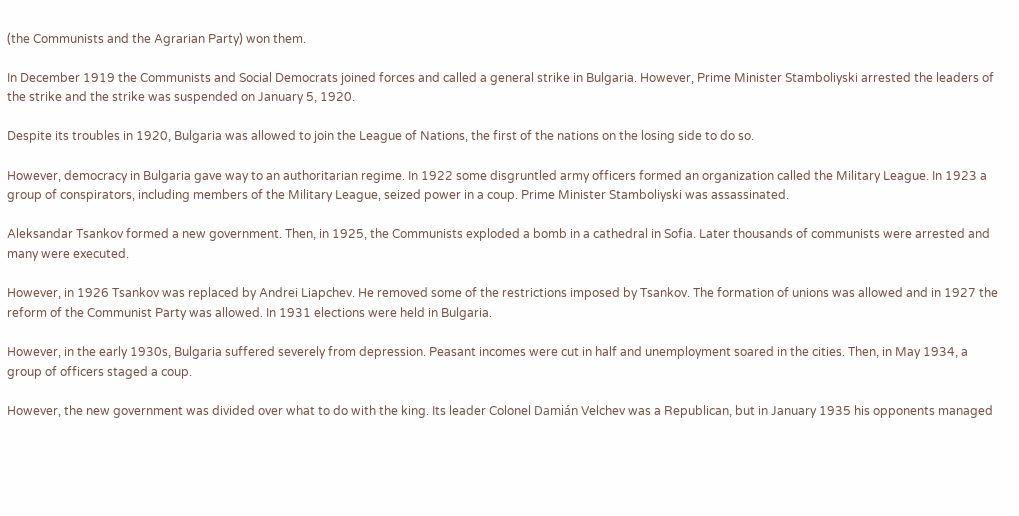(the Communists and the Agrarian Party) won them.

In December 1919 the Communists and Social Democrats joined forces and called a general strike in Bulgaria. However, Prime Minister Stamboliyski arrested the leaders of the strike and the strike was suspended on January 5, 1920.

Despite its troubles in 1920, Bulgaria was allowed to join the League of Nations, the first of the nations on the losing side to do so.

However, democracy in Bulgaria gave way to an authoritarian regime. In 1922 some disgruntled army officers formed an organization called the Military League. In 1923 a group of conspirators, including members of the Military League, seized power in a coup. Prime Minister Stamboliyski was assassinated.

Aleksandar Tsankov formed a new government. Then, in 1925, the Communists exploded a bomb in a cathedral in Sofia. Later thousands of communists were arrested and many were executed.

However, in 1926 Tsankov was replaced by Andrei Liapchev. He removed some of the restrictions imposed by Tsankov. The formation of unions was allowed and in 1927 the reform of the Communist Party was allowed. In 1931 elections were held in Bulgaria.

However, in the early 1930s, Bulgaria suffered severely from depression. Peasant incomes were cut in half and unemployment soared in the cities. Then, in May 1934, a group of officers staged a coup.

However, the new government was divided over what to do with the king. Its leader Colonel Damián Velchev was a Republican, but in January 1935 his opponents managed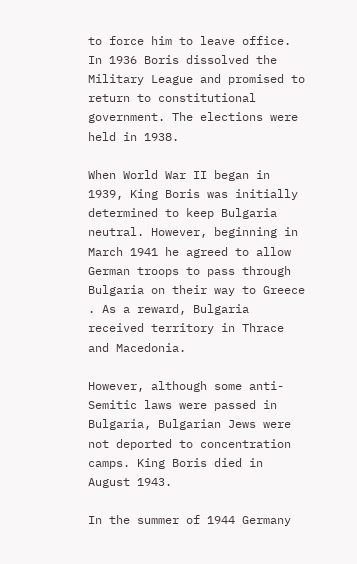to force him to leave office. In 1936 Boris dissolved the Military League and promised to return to constitutional government. The elections were held in 1938.

When World War II began in 1939, King Boris was initially determined to keep Bulgaria neutral. However, beginning in March 1941 he agreed to allow German troops to pass through Bulgaria on their way to Greece . As a reward, Bulgaria received territory in Thrace and Macedonia.

However, although some anti-Semitic laws were passed in Bulgaria, Bulgarian Jews were not deported to concentration camps. King Boris died in August 1943.

In the summer of 1944 Germany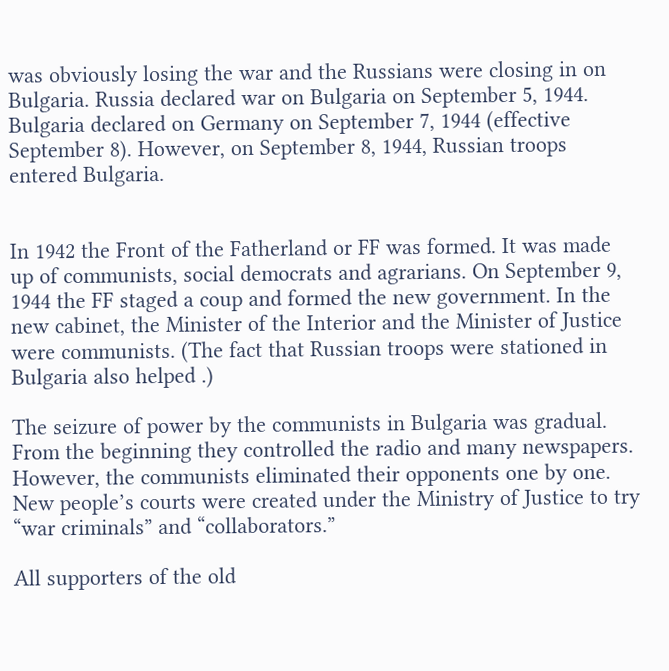was obviously losing the war and the Russians were closing in on Bulgaria. Russia declared war on Bulgaria on September 5, 1944. Bulgaria declared on Germany on September 7, 1944 (effective September 8). However, on September 8, 1944, Russian troops entered Bulgaria.


In 1942 the Front of the Fatherland or FF was formed. It was made up of communists, social democrats and agrarians. On September 9, 1944 the FF staged a coup and formed the new government. In the new cabinet, the Minister of the Interior and the Minister of Justice were communists. (The fact that Russian troops were stationed in Bulgaria also helped .)

The seizure of power by the communists in Bulgaria was gradual. From the beginning they controlled the radio and many newspapers. However, the communists eliminated their opponents one by one. New people’s courts were created under the Ministry of Justice to try “war criminals” and “collaborators.”

All supporters of the old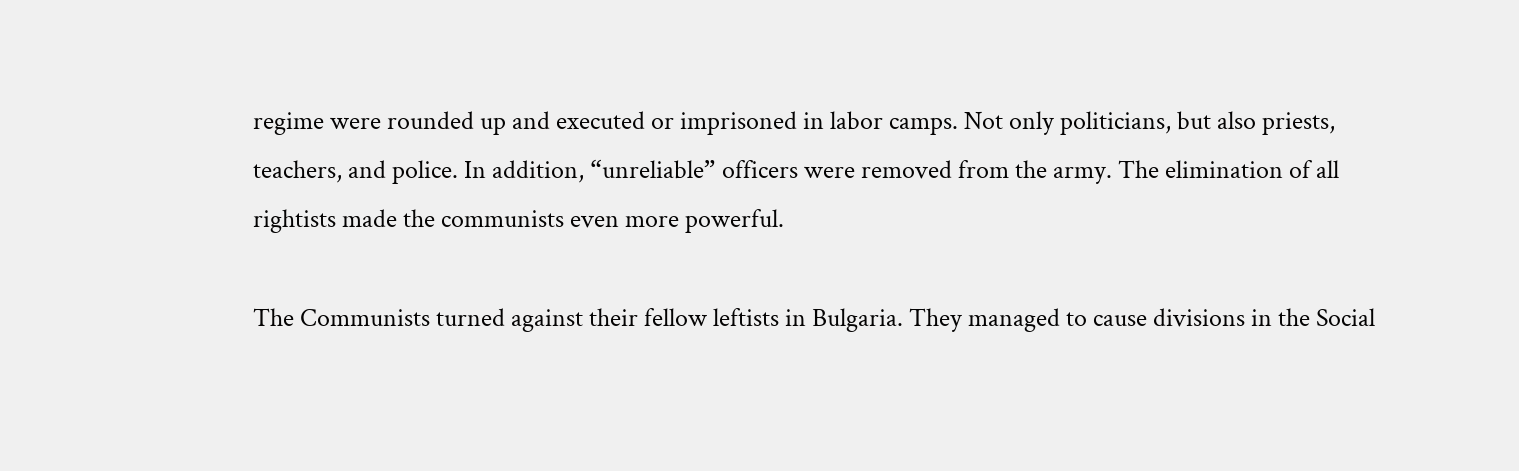regime were rounded up and executed or imprisoned in labor camps. Not only politicians, but also priests, teachers, and police. In addition, “unreliable” officers were removed from the army. The elimination of all rightists made the communists even more powerful.

The Communists turned against their fellow leftists in Bulgaria. They managed to cause divisions in the Social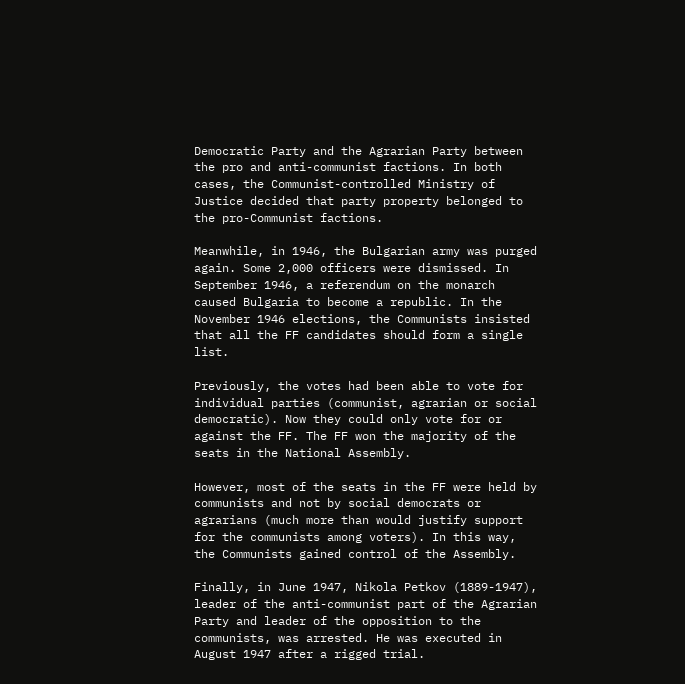Democratic Party and the Agrarian Party between the pro and anti-communist factions. In both cases, the Communist-controlled Ministry of Justice decided that party property belonged to the pro-Communist factions.

Meanwhile, in 1946, the Bulgarian army was purged again. Some 2,000 officers were dismissed. In September 1946, a referendum on the monarch caused Bulgaria to become a republic. In the November 1946 elections, the Communists insisted that all the FF candidates should form a single list.

Previously, the votes had been able to vote for individual parties (communist, agrarian or social democratic). Now they could only vote for or against the FF. The FF won the majority of the seats in the National Assembly.

However, most of the seats in the FF were held by communists and not by social democrats or agrarians (much more than would justify support for the communists among voters). In this way, the Communists gained control of the Assembly.

Finally, in June 1947, Nikola Petkov (1889-1947), leader of the anti-communist part of the Agrarian Party and leader of the opposition to the communists, was arrested. He was executed in August 1947 after a rigged trial.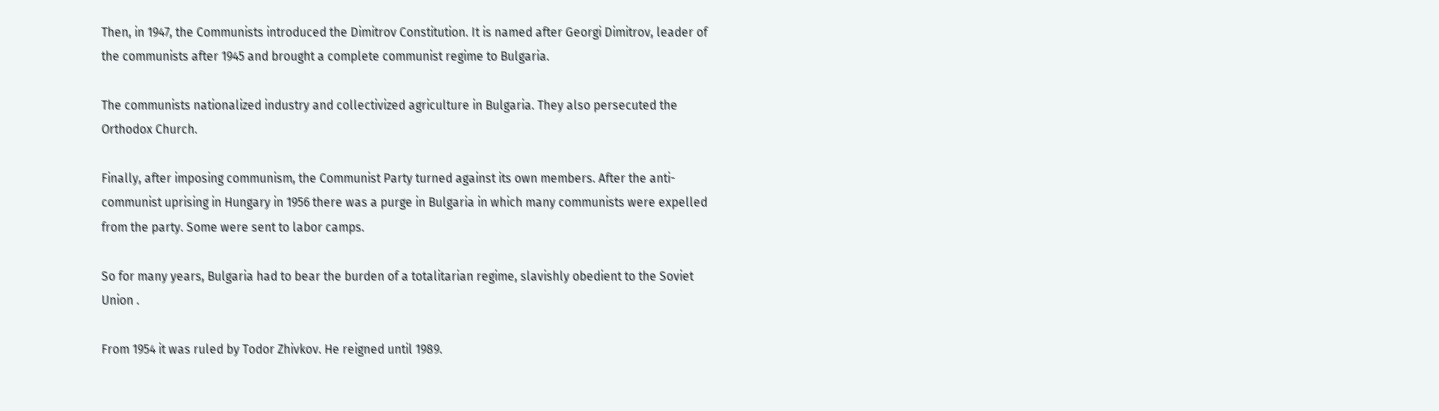Then, in 1947, the Communists introduced the Dimitrov Constitution. It is named after Georgi Dimitrov, leader of the communists after 1945 and brought a complete communist regime to Bulgaria.

The communists nationalized industry and collectivized agriculture in Bulgaria. They also persecuted the Orthodox Church.

Finally, after imposing communism, the Communist Party turned against its own members. After the anti-communist uprising in Hungary in 1956 there was a purge in Bulgaria in which many communists were expelled from the party. Some were sent to labor camps.

So for many years, Bulgaria had to bear the burden of a totalitarian regime, slavishly obedient to the Soviet Union .

From 1954 it was ruled by Todor Zhivkov. He reigned until 1989.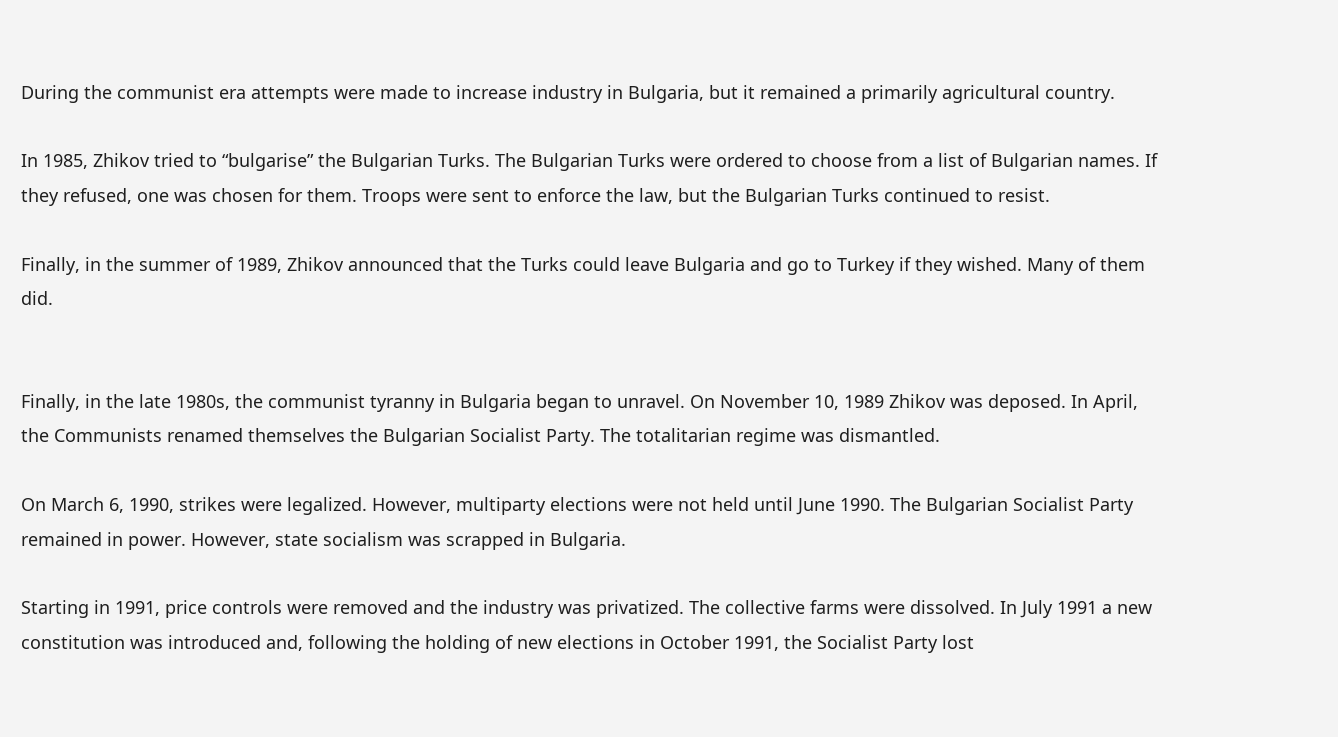During the communist era attempts were made to increase industry in Bulgaria, but it remained a primarily agricultural country.

In 1985, Zhikov tried to “bulgarise” the Bulgarian Turks. The Bulgarian Turks were ordered to choose from a list of Bulgarian names. If they refused, one was chosen for them. Troops were sent to enforce the law, but the Bulgarian Turks continued to resist.

Finally, in the summer of 1989, Zhikov announced that the Turks could leave Bulgaria and go to Turkey if they wished. Many of them did.


Finally, in the late 1980s, the communist tyranny in Bulgaria began to unravel. On November 10, 1989 Zhikov was deposed. In April, the Communists renamed themselves the Bulgarian Socialist Party. The totalitarian regime was dismantled.

On March 6, 1990, strikes were legalized. However, multiparty elections were not held until June 1990. The Bulgarian Socialist Party remained in power. However, state socialism was scrapped in Bulgaria.

Starting in 1991, price controls were removed and the industry was privatized. The collective farms were dissolved. In July 1991 a new constitution was introduced and, following the holding of new elections in October 1991, the Socialist Party lost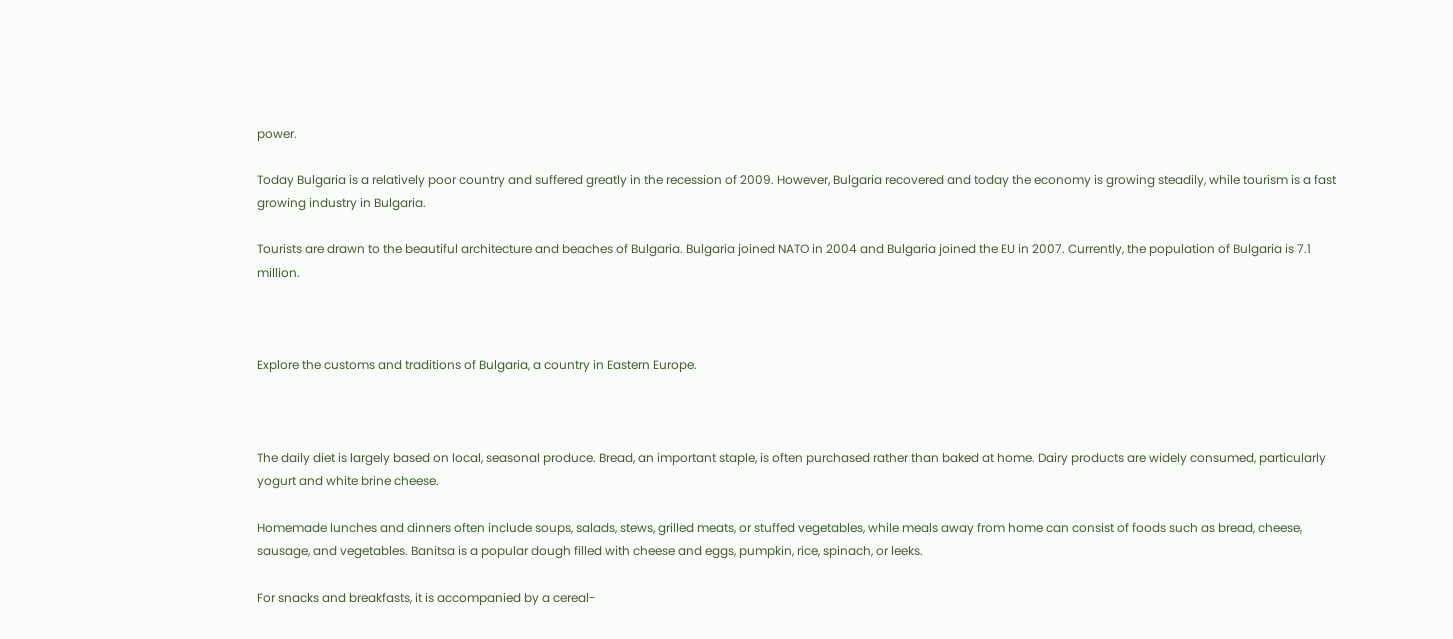power.

Today Bulgaria is a relatively poor country and suffered greatly in the recession of 2009. However, Bulgaria recovered and today the economy is growing steadily, while tourism is a fast growing industry in Bulgaria.

Tourists are drawn to the beautiful architecture and beaches of Bulgaria. Bulgaria joined NATO in 2004 and Bulgaria joined the EU in 2007. Currently, the population of Bulgaria is 7.1 million.



Explore the customs and traditions of Bulgaria, a country in Eastern Europe.



The daily diet is largely based on local, seasonal produce. Bread, an important staple, is often purchased rather than baked at home. Dairy products are widely consumed, particularly yogurt and white brine cheese.

Homemade lunches and dinners often include soups, salads, stews, grilled meats, or stuffed vegetables, while meals away from home can consist of foods such as bread, cheese, sausage, and vegetables. Banitsa is a popular dough filled with cheese and eggs, pumpkin, rice, spinach, or leeks.

For snacks and breakfasts, it is accompanied by a cereal-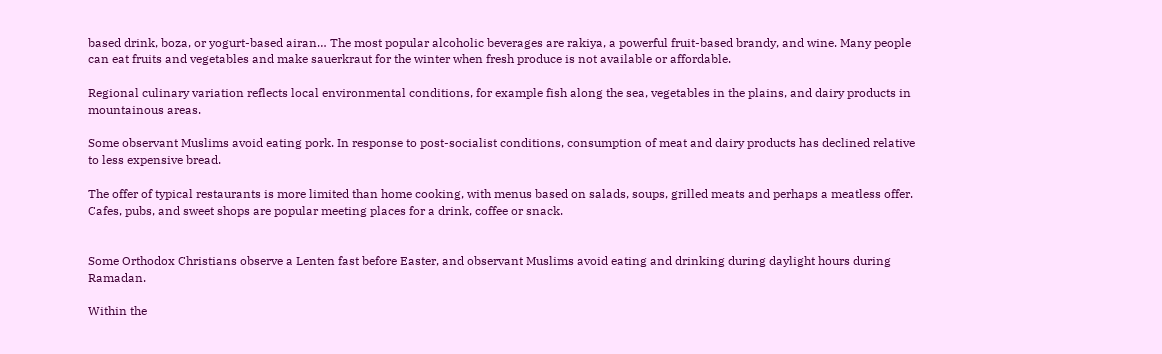based drink, boza, or yogurt-based airan… The most popular alcoholic beverages are rakiya, a powerful fruit-based brandy, and wine. Many people can eat fruits and vegetables and make sauerkraut for the winter when fresh produce is not available or affordable.

Regional culinary variation reflects local environmental conditions, for example fish along the sea, vegetables in the plains, and dairy products in mountainous areas.

Some observant Muslims avoid eating pork. In response to post-socialist conditions, consumption of meat and dairy products has declined relative to less expensive bread.

The offer of typical restaurants is more limited than home cooking, with menus based on salads, soups, grilled meats and perhaps a meatless offer. Cafes, pubs, and sweet shops are popular meeting places for a drink, coffee or snack.


Some Orthodox Christians observe a Lenten fast before Easter, and observant Muslims avoid eating and drinking during daylight hours during Ramadan.

Within the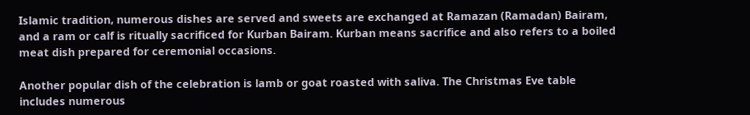Islamic tradition, numerous dishes are served and sweets are exchanged at Ramazan (Ramadan) Bairam, and a ram or calf is ritually sacrificed for Kurban Bairam. Kurban means sacrifice and also refers to a boiled meat dish prepared for ceremonial occasions.

Another popular dish of the celebration is lamb or goat roasted with saliva. The Christmas Eve table includes numerous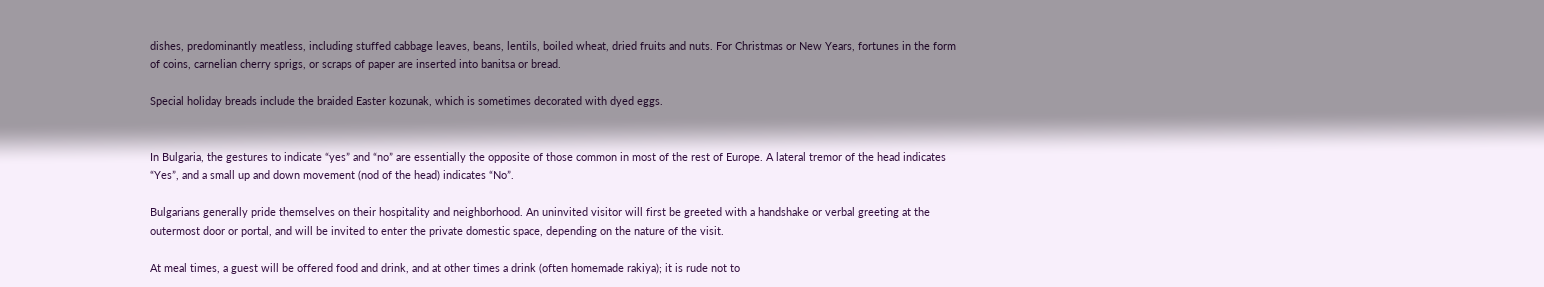dishes, predominantly meatless, including stuffed cabbage leaves, beans, lentils, boiled wheat, dried fruits and nuts. For Christmas or New Years, fortunes in the form of coins, carnelian cherry sprigs, or scraps of paper are inserted into banitsa or bread.

Special holiday breads include the braided Easter kozunak, which is sometimes decorated with dyed eggs.


In Bulgaria, the gestures to indicate “yes” and “no” are essentially the opposite of those common in most of the rest of Europe. A lateral tremor of the head indicates “Yes”, and a small up and down movement (nod of the head) indicates “No”.

Bulgarians generally pride themselves on their hospitality and neighborhood. An uninvited visitor will first be greeted with a handshake or verbal greeting at the outermost door or portal, and will be invited to enter the private domestic space, depending on the nature of the visit.

At meal times, a guest will be offered food and drink, and at other times a drink (often homemade rakiya); it is rude not to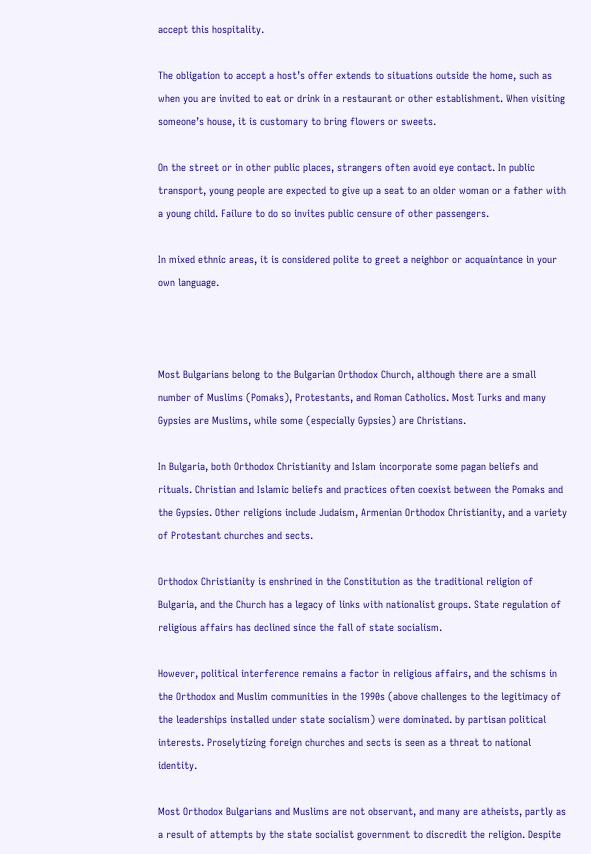accept this hospitality.

The obligation to accept a host’s offer extends to situations outside the home, such as when you are invited to eat or drink in a restaurant or other establishment. When visiting someone’s house, it is customary to bring flowers or sweets.

On the street or in other public places, strangers often avoid eye contact. In public transport, young people are expected to give up a seat to an older woman or a father with a young child. Failure to do so invites public censure of other passengers.

In mixed ethnic areas, it is considered polite to greet a neighbor or acquaintance in your own language.



Most Bulgarians belong to the Bulgarian Orthodox Church, although there are a small number of Muslims (Pomaks), Protestants, and Roman Catholics. Most Turks and many Gypsies are Muslims, while some (especially Gypsies) are Christians.

In Bulgaria, both Orthodox Christianity and Islam incorporate some pagan beliefs and rituals. Christian and Islamic beliefs and practices often coexist between the Pomaks and the Gypsies. Other religions include Judaism, Armenian Orthodox Christianity, and a variety of Protestant churches and sects.

Orthodox Christianity is enshrined in the Constitution as the traditional religion of Bulgaria, and the Church has a legacy of links with nationalist groups. State regulation of religious affairs has declined since the fall of state socialism.

However, political interference remains a factor in religious affairs, and the schisms in the Orthodox and Muslim communities in the 1990s (above challenges to the legitimacy of the leaderships installed under state socialism) were dominated. by partisan political interests. Proselytizing foreign churches and sects is seen as a threat to national identity.

Most Orthodox Bulgarians and Muslims are not observant, and many are atheists, partly as a result of attempts by the state socialist government to discredit the religion. Despite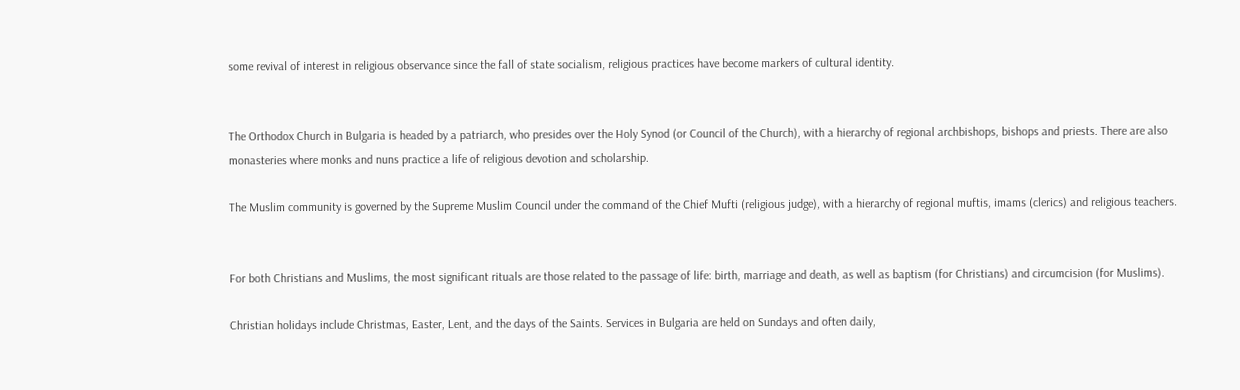some revival of interest in religious observance since the fall of state socialism, religious practices have become markers of cultural identity.


The Orthodox Church in Bulgaria is headed by a patriarch, who presides over the Holy Synod (or Council of the Church), with a hierarchy of regional archbishops, bishops and priests. There are also monasteries where monks and nuns practice a life of religious devotion and scholarship.

The Muslim community is governed by the Supreme Muslim Council under the command of the Chief Mufti (religious judge), with a hierarchy of regional muftis, imams (clerics) and religious teachers.


For both Christians and Muslims, the most significant rituals are those related to the passage of life: birth, marriage and death, as well as baptism (for Christians) and circumcision (for Muslims).

Christian holidays include Christmas, Easter, Lent, and the days of the Saints. Services in Bulgaria are held on Sundays and often daily,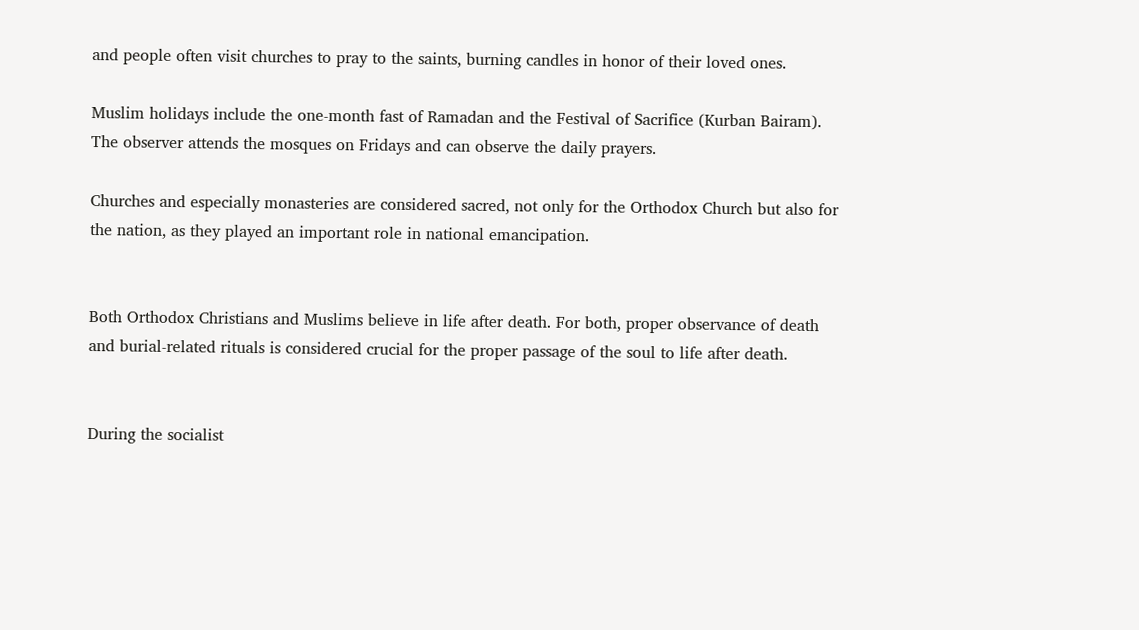and people often visit churches to pray to the saints, burning candles in honor of their loved ones.

Muslim holidays include the one-month fast of Ramadan and the Festival of Sacrifice (Kurban Bairam). The observer attends the mosques on Fridays and can observe the daily prayers.

Churches and especially monasteries are considered sacred, not only for the Orthodox Church but also for the nation, as they played an important role in national emancipation.


Both Orthodox Christians and Muslims believe in life after death. For both, proper observance of death and burial-related rituals is considered crucial for the proper passage of the soul to life after death.


During the socialist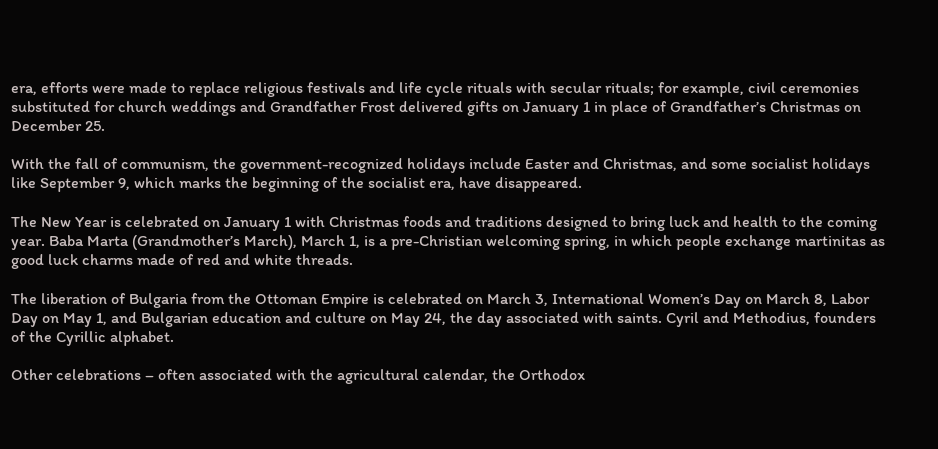era, efforts were made to replace religious festivals and life cycle rituals with secular rituals; for example, civil ceremonies substituted for church weddings and Grandfather Frost delivered gifts on January 1 in place of Grandfather’s Christmas on December 25.

With the fall of communism, the government-recognized holidays include Easter and Christmas, and some socialist holidays like September 9, which marks the beginning of the socialist era, have disappeared.

The New Year is celebrated on January 1 with Christmas foods and traditions designed to bring luck and health to the coming year. Baba Marta (Grandmother’s March), March 1, is a pre-Christian welcoming spring, in which people exchange martinitas as good luck charms made of red and white threads.

The liberation of Bulgaria from the Ottoman Empire is celebrated on March 3, International Women’s Day on March 8, Labor Day on May 1, and Bulgarian education and culture on May 24, the day associated with saints. Cyril and Methodius, founders of the Cyrillic alphabet.

Other celebrations – often associated with the agricultural calendar, the Orthodox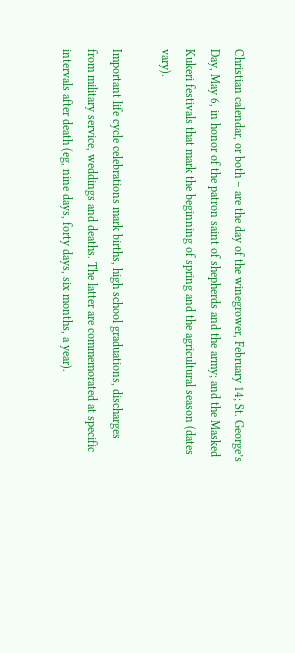Christian calendar, or both – are the day of the winegrower, February 14; St. George’s Day, May 6, in honor of the patron saint of shepherds and the army; and the Masked Kukeri festivals that mark the beginning of spring and the agricultural season (dates vary).

Important life cycle celebrations mark births, high school graduations, discharges from military service, weddings and deaths. The latter are commemorated at specific intervals after death (eg, nine days, forty days, six months, a year).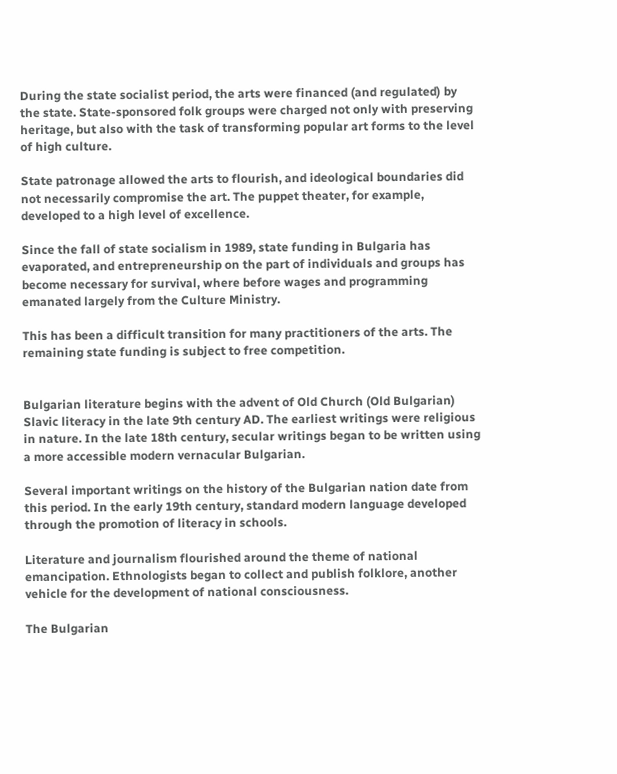During the state socialist period, the arts were financed (and regulated) by the state. State-sponsored folk groups were charged not only with preserving heritage, but also with the task of transforming popular art forms to the level of high culture.

State patronage allowed the arts to flourish, and ideological boundaries did not necessarily compromise the art. The puppet theater, for example, developed to a high level of excellence.

Since the fall of state socialism in 1989, state funding in Bulgaria has evaporated, and entrepreneurship on the part of individuals and groups has become necessary for survival, where before wages and programming emanated largely from the Culture Ministry.

This has been a difficult transition for many practitioners of the arts. The remaining state funding is subject to free competition.


Bulgarian literature begins with the advent of Old Church (Old Bulgarian) Slavic literacy in the late 9th century AD. The earliest writings were religious in nature. In the late 18th century, secular writings began to be written using a more accessible modern vernacular Bulgarian.

Several important writings on the history of the Bulgarian nation date from this period. In the early 19th century, standard modern language developed through the promotion of literacy in schools.

Literature and journalism flourished around the theme of national emancipation. Ethnologists began to collect and publish folklore, another vehicle for the development of national consciousness.

The Bulgarian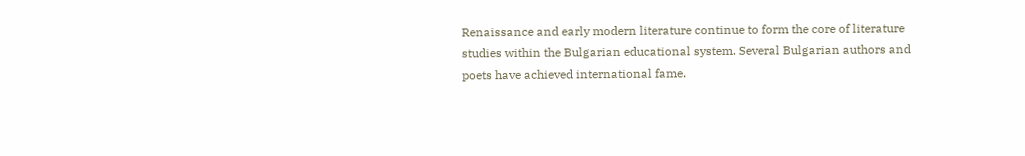Renaissance and early modern literature continue to form the core of literature studies within the Bulgarian educational system. Several Bulgarian authors and poets have achieved international fame.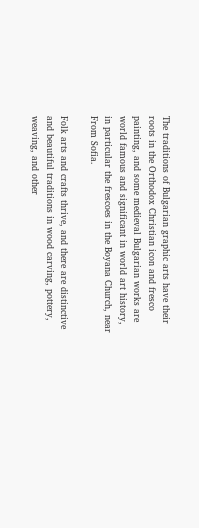The traditions of Bulgarian graphic arts have their roots in the Orthodox Christian icon and fresco painting, and some medieval Bulgarian works are world famous and significant in world art history, in particular the frescoes in the Boyana Church, near From Sofia.

Folk arts and crafts thrive, and there are distinctive and beautiful traditions in wood carving, pottery, weaving, and other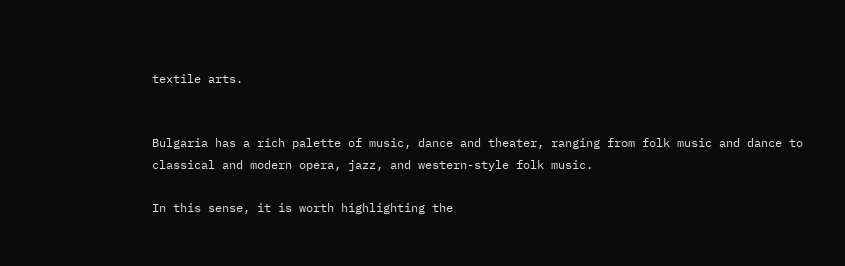textile arts.


Bulgaria has a rich palette of music, dance and theater, ranging from folk music and dance to classical and modern opera, jazz, and western-style folk music.

In this sense, it is worth highlighting the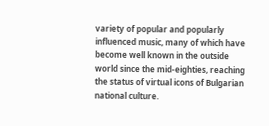variety of popular and popularly influenced music, many of which have become well known in the outside world since the mid-eighties, reaching the status of virtual icons of Bulgarian national culture.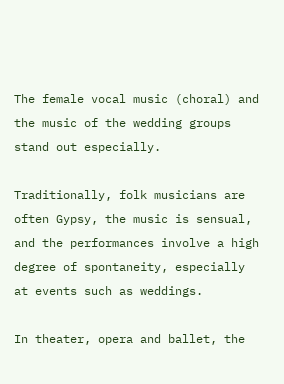The female vocal music (choral) and the music of the wedding groups stand out especially.

Traditionally, folk musicians are often Gypsy, the music is sensual, and the performances involve a high degree of spontaneity, especially at events such as weddings.

In theater, opera and ballet, the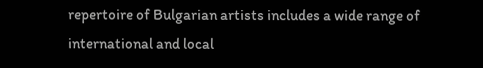repertoire of Bulgarian artists includes a wide range of international and local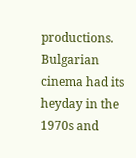productions. Bulgarian cinema had its heyday in the 1970s and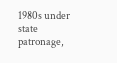1980s under state patronage,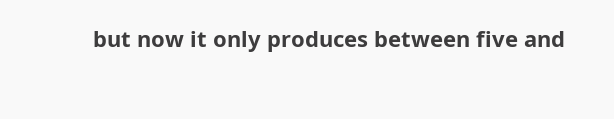but now it only produces between five and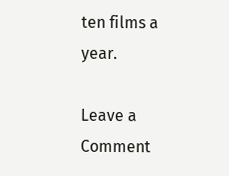ten films a year.

Leave a Comment